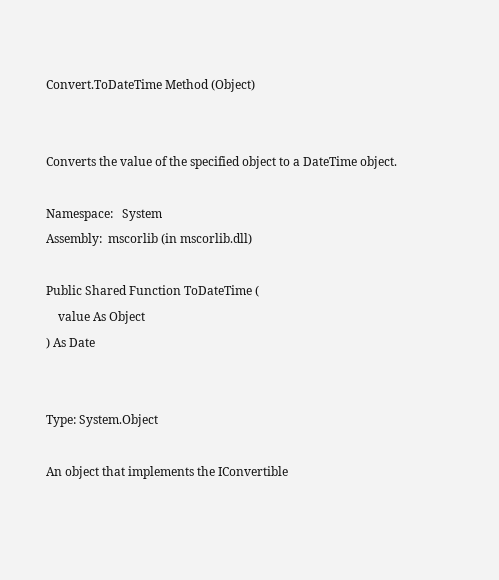Convert.ToDateTime Method (Object)


Converts the value of the specified object to a DateTime object.

Namespace:   System
Assembly:  mscorlib (in mscorlib.dll)

Public Shared Function ToDateTime (
    value As Object
) As Date


Type: System.Object

An object that implements the IConvertible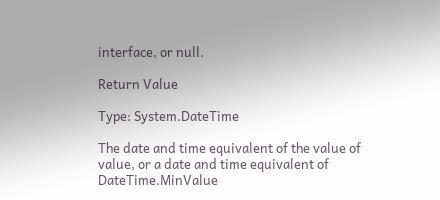interface, or null.

Return Value

Type: System.DateTime

The date and time equivalent of the value of value, or a date and time equivalent of DateTime.MinValue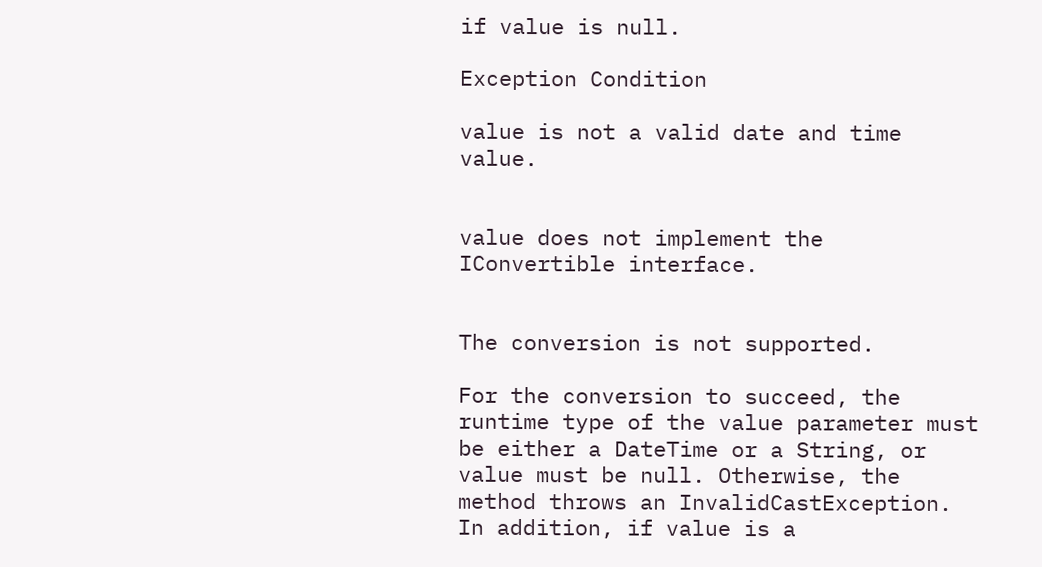if value is null.

Exception Condition

value is not a valid date and time value.


value does not implement the IConvertible interface.


The conversion is not supported.

For the conversion to succeed, the runtime type of the value parameter must be either a DateTime or a String, or value must be null. Otherwise, the method throws an InvalidCastException. In addition, if value is a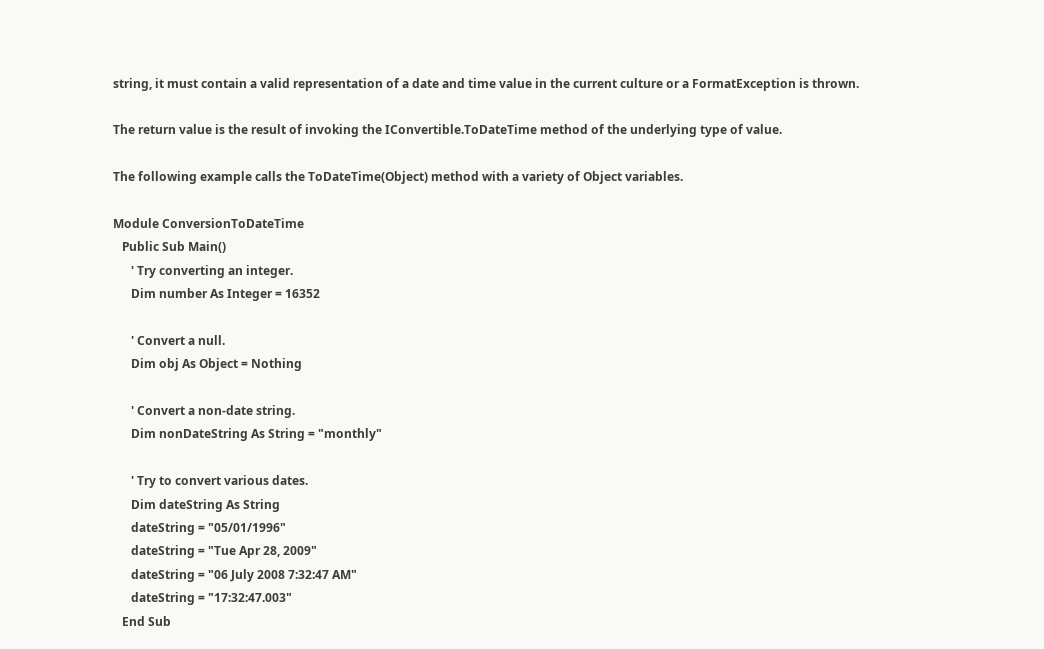string, it must contain a valid representation of a date and time value in the current culture or a FormatException is thrown.

The return value is the result of invoking the IConvertible.ToDateTime method of the underlying type of value.

The following example calls the ToDateTime(Object) method with a variety of Object variables.

Module ConversionToDateTime
   Public Sub Main()
      ' Try converting an integer.
      Dim number As Integer = 16352

      ' Convert a null.
      Dim obj As Object = Nothing

      ' Convert a non-date string.
      Dim nonDateString As String = "monthly"

      ' Try to convert various dates.
      Dim dateString As String
      dateString = "05/01/1996"
      dateString = "Tue Apr 28, 2009"
      dateString = "06 July 2008 7:32:47 AM"
      dateString = "17:32:47.003"
   End Sub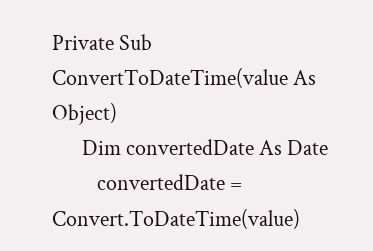Private Sub ConvertToDateTime(value As Object)
      Dim convertedDate As Date
         convertedDate = Convert.ToDateTime(value)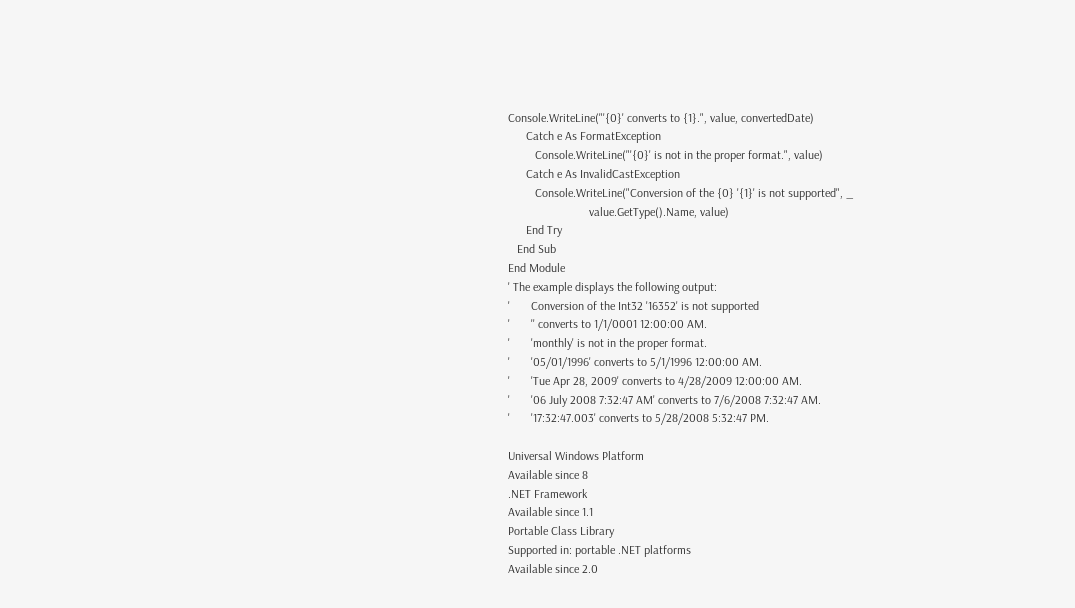Console.WriteLine("'{0}' converts to {1}.", value, convertedDate)
      Catch e As FormatException
         Console.WriteLine("'{0}' is not in the proper format.", value)
      Catch e As InvalidCastException
         Console.WriteLine("Conversion of the {0} '{1}' is not supported", _
                           value.GetType().Name, value)
      End Try
   End Sub
End Module
' The example displays the following output:
'       Conversion of the Int32 '16352' is not supported
'       '' converts to 1/1/0001 12:00:00 AM.
'       'monthly' is not in the proper format.
'       '05/01/1996' converts to 5/1/1996 12:00:00 AM.
'       'Tue Apr 28, 2009' converts to 4/28/2009 12:00:00 AM.
'       '06 July 2008 7:32:47 AM' converts to 7/6/2008 7:32:47 AM.
'       '17:32:47.003' converts to 5/28/2008 5:32:47 PM.

Universal Windows Platform
Available since 8
.NET Framework
Available since 1.1
Portable Class Library
Supported in: portable .NET platforms
Available since 2.0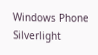Windows Phone Silverlight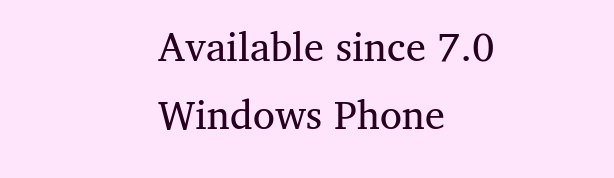Available since 7.0
Windows Phone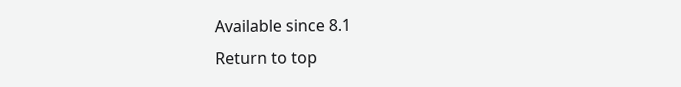Available since 8.1
Return to top